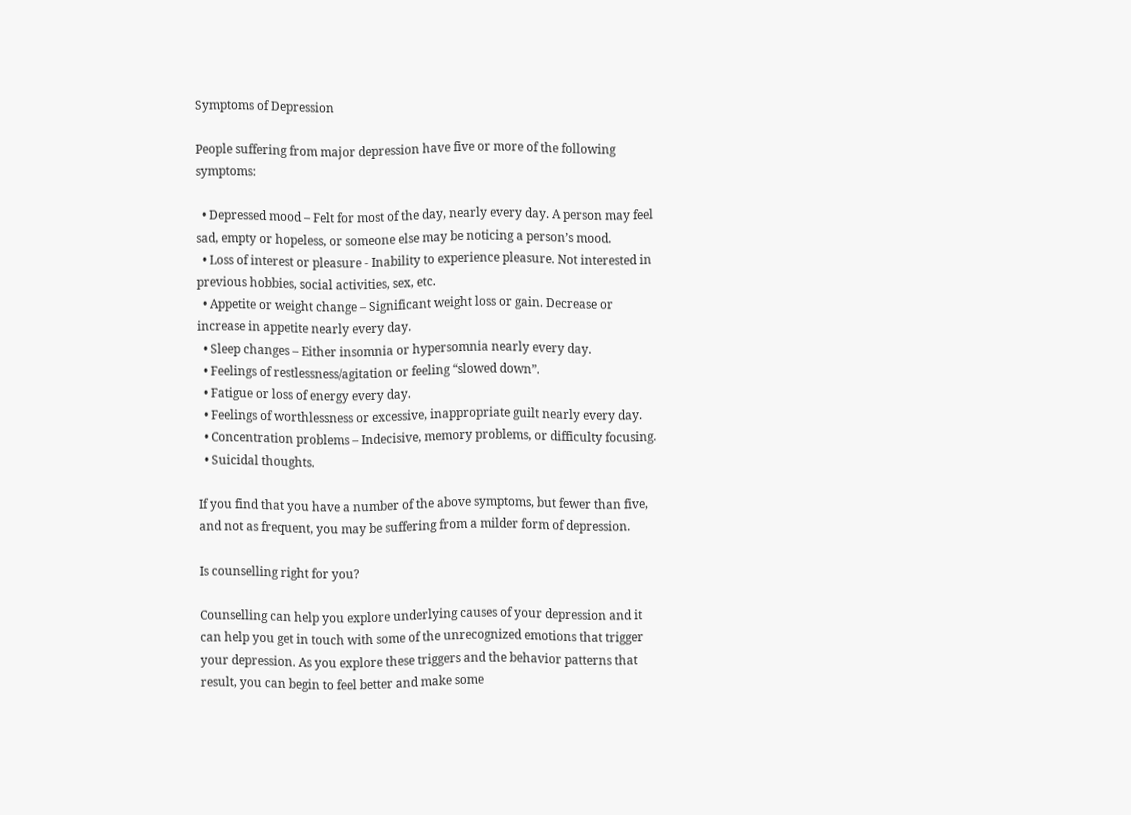Symptoms of Depression

People suffering from major depression have five or more of the following symptoms:

  • Depressed mood – Felt for most of the day, nearly every day. A person may feel sad, empty or hopeless, or someone else may be noticing a person’s mood.
  • Loss of interest or pleasure - Inability to experience pleasure. Not interested in previous hobbies, social activities, sex, etc.
  • Appetite or weight change – Significant weight loss or gain. Decrease or increase in appetite nearly every day.
  • Sleep changes – Either insomnia or hypersomnia nearly every day.
  • Feelings of restlessness/agitation or feeling “slowed down”.
  • Fatigue or loss of energy every day.
  • Feelings of worthlessness or excessive, inappropriate guilt nearly every day.
  • Concentration problems – Indecisive, memory problems, or difficulty focusing.
  • Suicidal thoughts.

If you find that you have a number of the above symptoms, but fewer than five, and not as frequent, you may be suffering from a milder form of depression.

Is counselling right for you?

Counselling can help you explore underlying causes of your depression and it can help you get in touch with some of the unrecognized emotions that trigger your depression. As you explore these triggers and the behavior patterns that result, you can begin to feel better and make some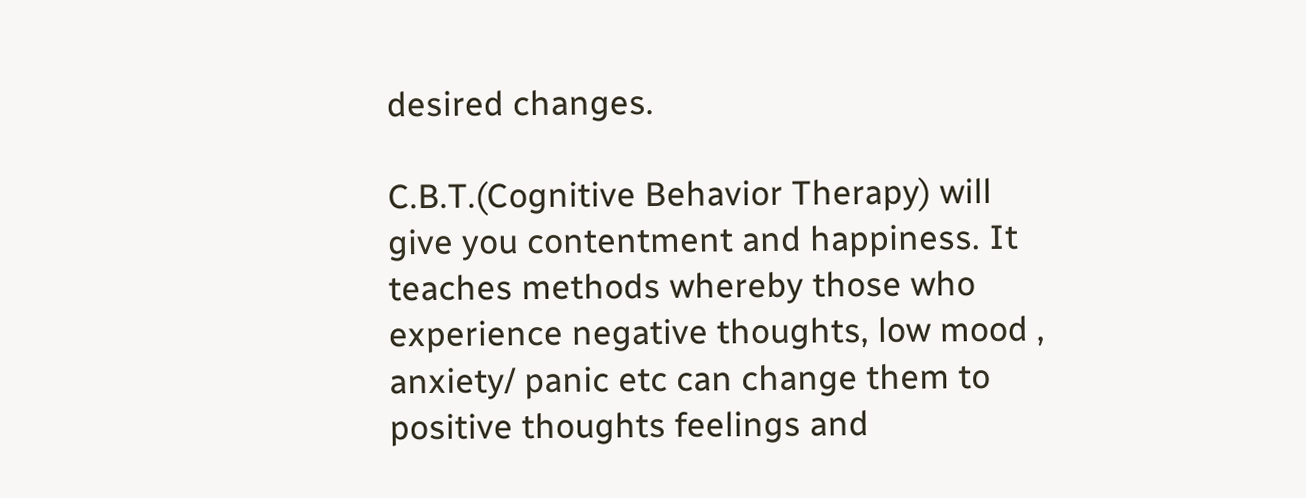desired changes.

C.B.T.(Cognitive Behavior Therapy) will give you contentment and happiness. It teaches methods whereby those who experience negative thoughts, low mood , anxiety/ panic etc can change them to positive thoughts feelings and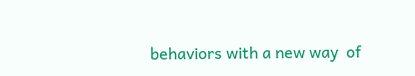behaviors with a new way  of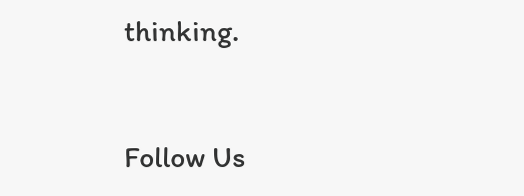thinking.


Follow Us